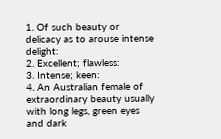1. Of such beauty or delicacy as to arouse intense delight:
2. Excellent; flawless:
3. Intense; keen:
4. An Australian female of extraordinary beauty usually with long legs, green eyes and dark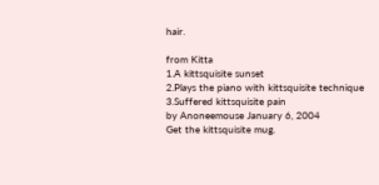hair.

from Kitta
1.A kittsquisite sunset
2.Plays the piano with kittsquisite technique
3.Suffered kittsquisite pain
by Anoneemouse January 6, 2004
Get the kittsquisite mug.